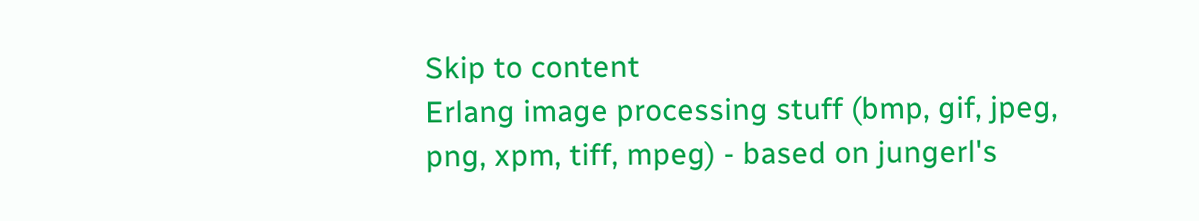Skip to content
Erlang image processing stuff (bmp, gif, jpeg, png, xpm, tiff, mpeg) - based on jungerl's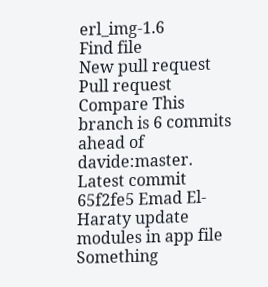erl_img-1.6
Find file
New pull request
Pull request Compare This branch is 6 commits ahead of davide:master.
Latest commit 65f2fe5 Emad El-Haraty update modules in app file
Something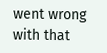went wrong with that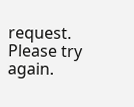request. Please try again.